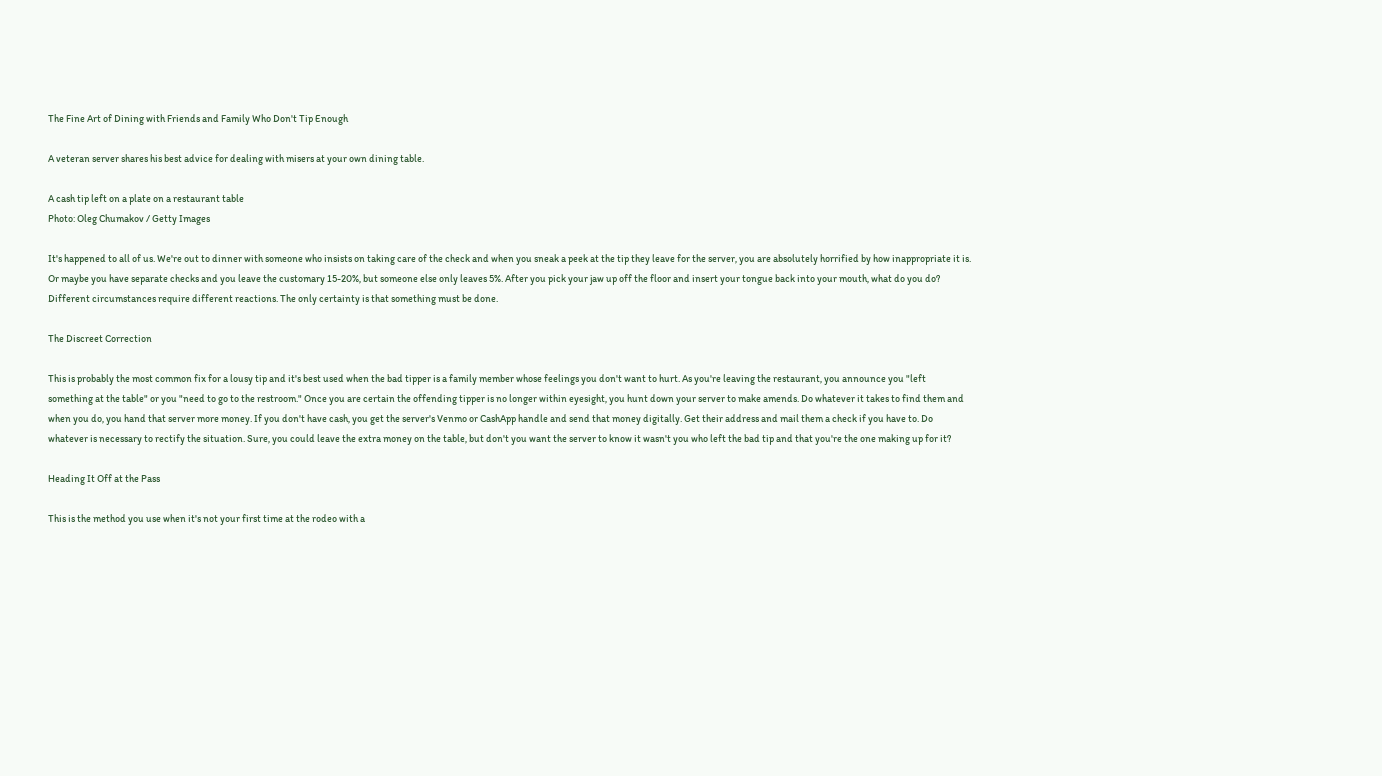The Fine Art of Dining with Friends and Family Who Don't Tip Enough

A veteran server shares his best advice for dealing with misers at your own dining table.

A cash tip left on a plate on a restaurant table
Photo: Oleg Chumakov / Getty Images

It's happened to all of us. We're out to dinner with someone who insists on taking care of the check and when you sneak a peek at the tip they leave for the server, you are absolutely horrified by how inappropriate it is. Or maybe you have separate checks and you leave the customary 15-20%, but someone else only leaves 5%. After you pick your jaw up off the floor and insert your tongue back into your mouth, what do you do? Different circumstances require different reactions. The only certainty is that something must be done.

The Discreet Correction

This is probably the most common fix for a lousy tip and it's best used when the bad tipper is a family member whose feelings you don't want to hurt. As you're leaving the restaurant, you announce you "left something at the table" or you "need to go to the restroom." Once you are certain the offending tipper is no longer within eyesight, you hunt down your server to make amends. Do whatever it takes to find them and when you do, you hand that server more money. If you don't have cash, you get the server's Venmo or CashApp handle and send that money digitally. Get their address and mail them a check if you have to. Do whatever is necessary to rectify the situation. Sure, you could leave the extra money on the table, but don't you want the server to know it wasn't you who left the bad tip and that you're the one making up for it?

Heading It Off at the Pass

This is the method you use when it's not your first time at the rodeo with a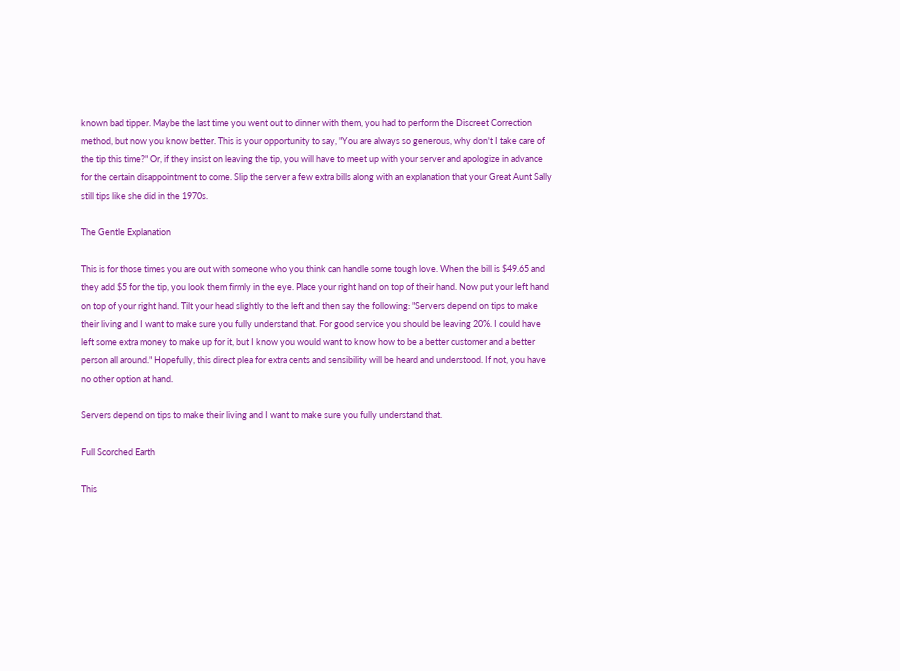known bad tipper. Maybe the last time you went out to dinner with them, you had to perform the Discreet Correction method, but now you know better. This is your opportunity to say, "You are always so generous, why don't I take care of the tip this time?" Or, if they insist on leaving the tip, you will have to meet up with your server and apologize in advance for the certain disappointment to come. Slip the server a few extra bills along with an explanation that your Great Aunt Sally still tips like she did in the 1970s.

The Gentle Explanation

This is for those times you are out with someone who you think can handle some tough love. When the bill is $49.65 and they add $5 for the tip, you look them firmly in the eye. Place your right hand on top of their hand. Now put your left hand on top of your right hand. Tilt your head slightly to the left and then say the following: "Servers depend on tips to make their living and I want to make sure you fully understand that. For good service you should be leaving 20%. I could have left some extra money to make up for it, but I know you would want to know how to be a better customer and a better person all around." Hopefully, this direct plea for extra cents and sensibility will be heard and understood. If not, you have no other option at hand.

Servers depend on tips to make their living and I want to make sure you fully understand that.

Full Scorched Earth

This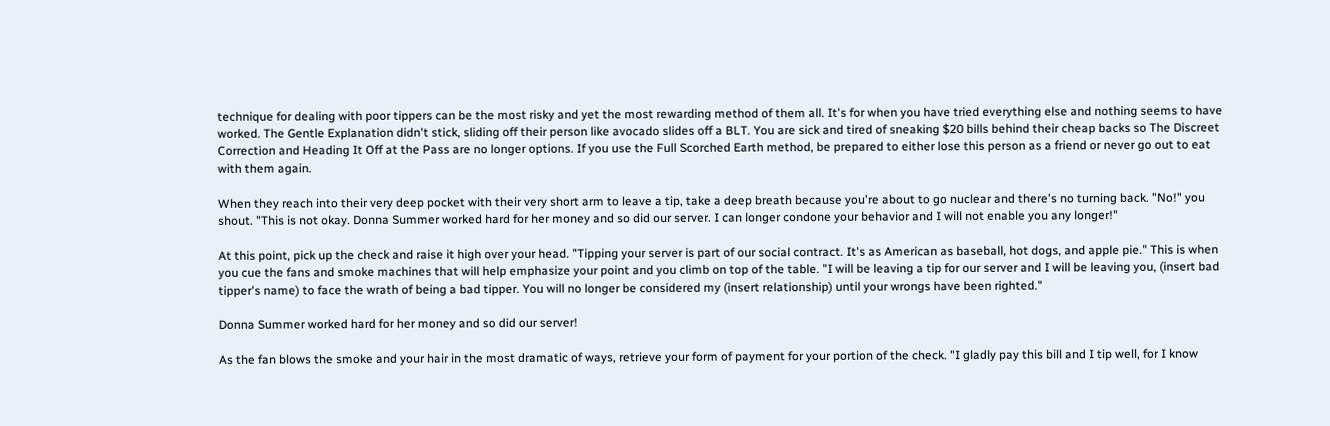technique for dealing with poor tippers can be the most risky and yet the most rewarding method of them all. It's for when you have tried everything else and nothing seems to have worked. The Gentle Explanation didn't stick, sliding off their person like avocado slides off a BLT. You are sick and tired of sneaking $20 bills behind their cheap backs so The Discreet Correction and Heading It Off at the Pass are no longer options. If you use the Full Scorched Earth method, be prepared to either lose this person as a friend or never go out to eat with them again.

When they reach into their very deep pocket with their very short arm to leave a tip, take a deep breath because you're about to go nuclear and there's no turning back. "No!" you shout. "This is not okay. Donna Summer worked hard for her money and so did our server. I can longer condone your behavior and I will not enable you any longer!"

At this point, pick up the check and raise it high over your head. "Tipping your server is part of our social contract. It's as American as baseball, hot dogs, and apple pie." This is when you cue the fans and smoke machines that will help emphasize your point and you climb on top of the table. "I will be leaving a tip for our server and I will be leaving you, (insert bad tipper's name) to face the wrath of being a bad tipper. You will no longer be considered my (insert relationship) until your wrongs have been righted."

Donna Summer worked hard for her money and so did our server!

As the fan blows the smoke and your hair in the most dramatic of ways, retrieve your form of payment for your portion of the check. "I gladly pay this bill and I tip well, for I know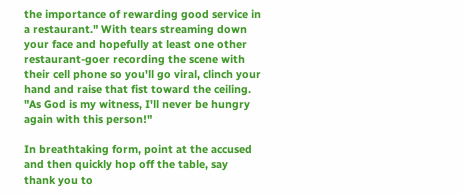the importance of rewarding good service in a restaurant." With tears streaming down your face and hopefully at least one other restaurant-goer recording the scene with their cell phone so you'll go viral, clinch your hand and raise that fist toward the ceiling. "As God is my witness, I'll never be hungry again with this person!"

In breathtaking form, point at the accused and then quickly hop off the table, say thank you to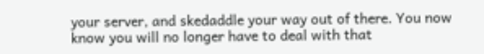your server, and skedaddle your way out of there. You now know you will no longer have to deal with that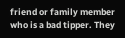friend or family member who is a bad tipper. They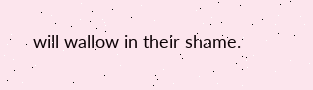will wallow in their shame.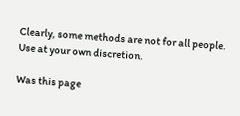Clearly, some methods are not for all people. Use at your own discretion.

Was this page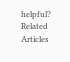helpful?
Related Articles